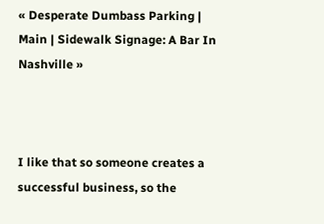« Desperate Dumbass Parking | Main | Sidewalk Signage: A Bar In Nashville »



I like that so someone creates a successful business, so the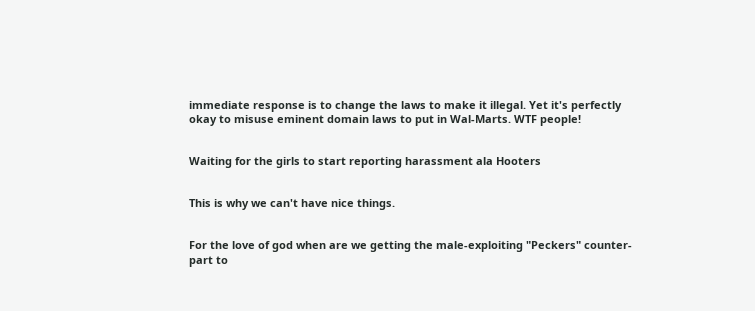immediate response is to change the laws to make it illegal. Yet it's perfectly okay to misuse eminent domain laws to put in Wal-Marts. WTF people!


Waiting for the girls to start reporting harassment ala Hooters


This is why we can't have nice things.


For the love of god when are we getting the male-exploiting "Peckers" counter-part to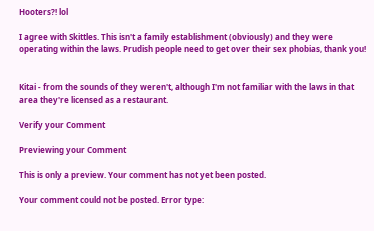Hooters?! lol

I agree with Skittles. This isn't a family establishment (obviously) and they were operating within the laws. Prudish people need to get over their sex phobias, thank you!


Kitai - from the sounds of they weren't, although I'm not familiar with the laws in that area they're licensed as a restaurant.

Verify your Comment

Previewing your Comment

This is only a preview. Your comment has not yet been posted.

Your comment could not be posted. Error type: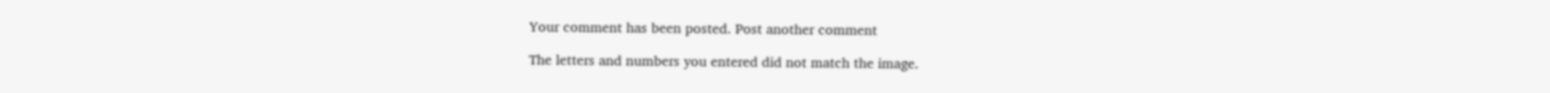Your comment has been posted. Post another comment

The letters and numbers you entered did not match the image.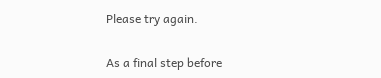Please try again.

As a final step before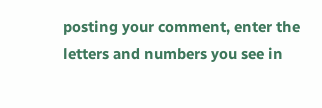posting your comment, enter the letters and numbers you see in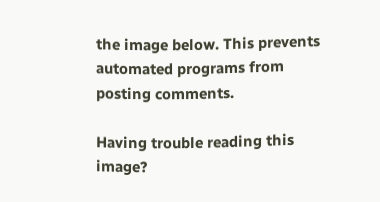the image below. This prevents automated programs from posting comments.

Having trouble reading this image?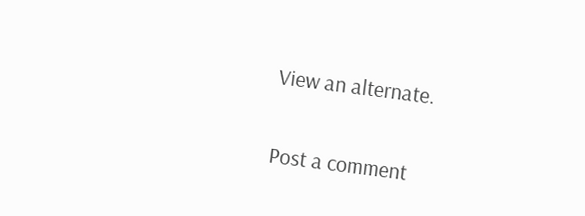View an alternate.


Post a comment